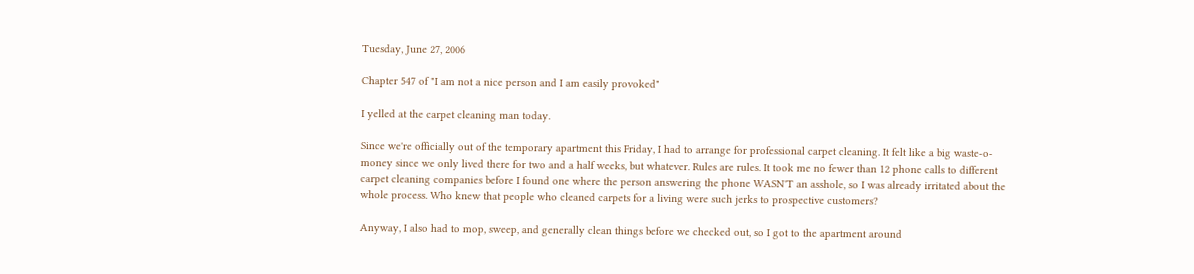Tuesday, June 27, 2006

Chapter 547 of "I am not a nice person and I am easily provoked"

I yelled at the carpet cleaning man today.

Since we're officially out of the temporary apartment this Friday, I had to arrange for professional carpet cleaning. It felt like a big waste-o-money since we only lived there for two and a half weeks, but whatever. Rules are rules. It took me no fewer than 12 phone calls to different carpet cleaning companies before I found one where the person answering the phone WASN'T an asshole, so I was already irritated about the whole process. Who knew that people who cleaned carpets for a living were such jerks to prospective customers?

Anyway, I also had to mop, sweep, and generally clean things before we checked out, so I got to the apartment around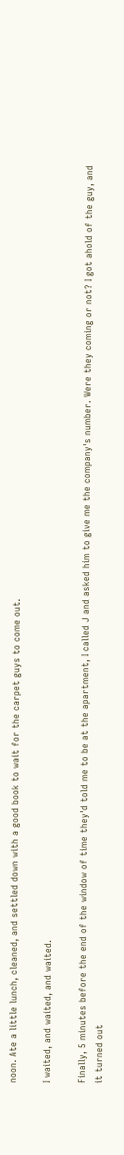noon. Ate a little lunch, cleaned, and settled down with a good book to wait for the carpet guys to come out.

I waited, and waited, and waited.

Finally, 5 minutes before the end of the window of time they'd told me to be at the apartment, I called J and asked him to give me the company's number. Were they coming or not? I got ahold of the guy, and it turned out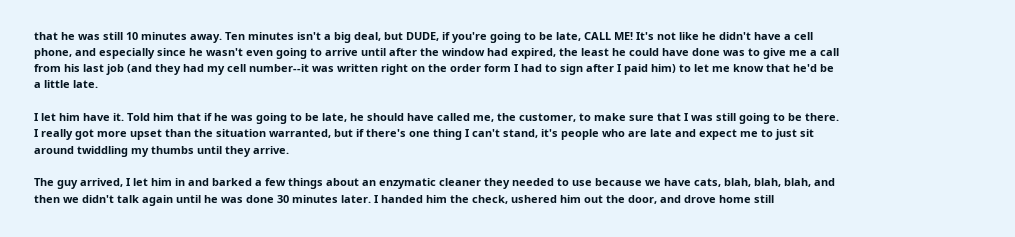that he was still 10 minutes away. Ten minutes isn't a big deal, but DUDE, if you're going to be late, CALL ME! It's not like he didn't have a cell phone, and especially since he wasn't even going to arrive until after the window had expired, the least he could have done was to give me a call from his last job (and they had my cell number--it was written right on the order form I had to sign after I paid him) to let me know that he'd be a little late.

I let him have it. Told him that if he was going to be late, he should have called me, the customer, to make sure that I was still going to be there. I really got more upset than the situation warranted, but if there's one thing I can't stand, it's people who are late and expect me to just sit around twiddling my thumbs until they arrive.

The guy arrived, I let him in and barked a few things about an enzymatic cleaner they needed to use because we have cats, blah, blah, blah, and then we didn't talk again until he was done 30 minutes later. I handed him the check, ushered him out the door, and drove home still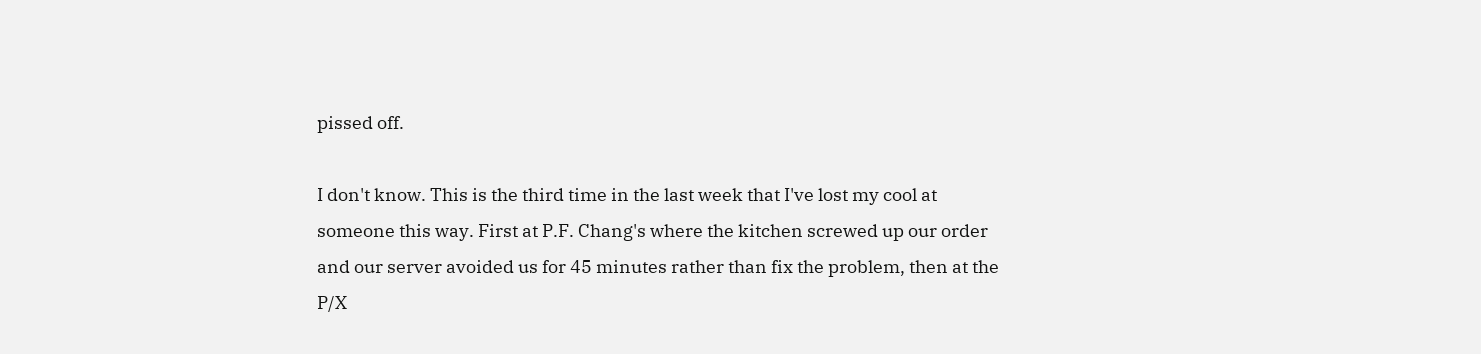pissed off.

I don't know. This is the third time in the last week that I've lost my cool at someone this way. First at P.F. Chang's where the kitchen screwed up our order and our server avoided us for 45 minutes rather than fix the problem, then at the P/X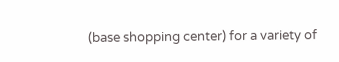(base shopping center) for a variety of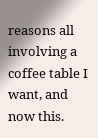reasons all involving a coffee table I want, and now this.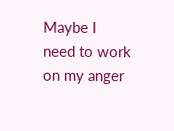Maybe I need to work on my anger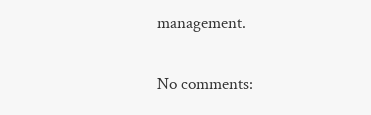management.

No comments: